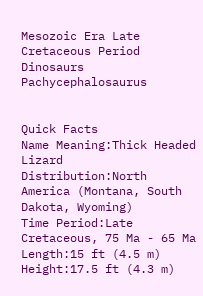Mesozoic Era Late Cretaceous Period Dinosaurs Pachycephalosaurus


Quick Facts
Name Meaning:Thick Headed Lizard
Distribution:North America (Montana, South Dakota, Wyoming)
Time Period:Late Cretaceous, 75 Ma - 65 Ma
Length:15 ft (4.5 m)
Height:17.5 ft (4.3 m)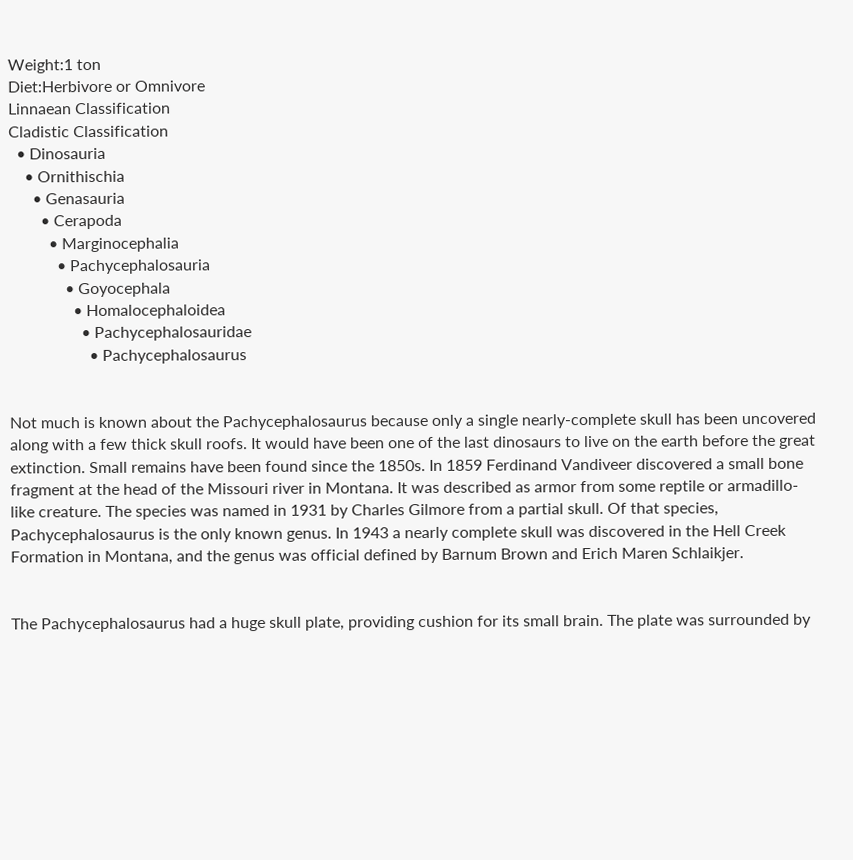Weight:1 ton
Diet:Herbivore or Omnivore
Linnaean Classification
Cladistic Classification
  • Dinosauria
    • Ornithischia
      • Genasauria
        • Cerapoda
          • Marginocephalia
            • Pachycephalosauria
              • Goyocephala
                • Homalocephaloidea
                  • Pachycephalosauridae
                    • Pachycephalosaurus


Not much is known about the Pachycephalosaurus because only a single nearly-complete skull has been uncovered along with a few thick skull roofs. It would have been one of the last dinosaurs to live on the earth before the great extinction. Small remains have been found since the 1850s. In 1859 Ferdinand Vandiveer discovered a small bone fragment at the head of the Missouri river in Montana. It was described as armor from some reptile or armadillo-like creature. The species was named in 1931 by Charles Gilmore from a partial skull. Of that species, Pachycephalosaurus is the only known genus. In 1943 a nearly complete skull was discovered in the Hell Creek Formation in Montana, and the genus was official defined by Barnum Brown and Erich Maren Schlaikjer.


The Pachycephalosaurus had a huge skull plate, providing cushion for its small brain. The plate was surrounded by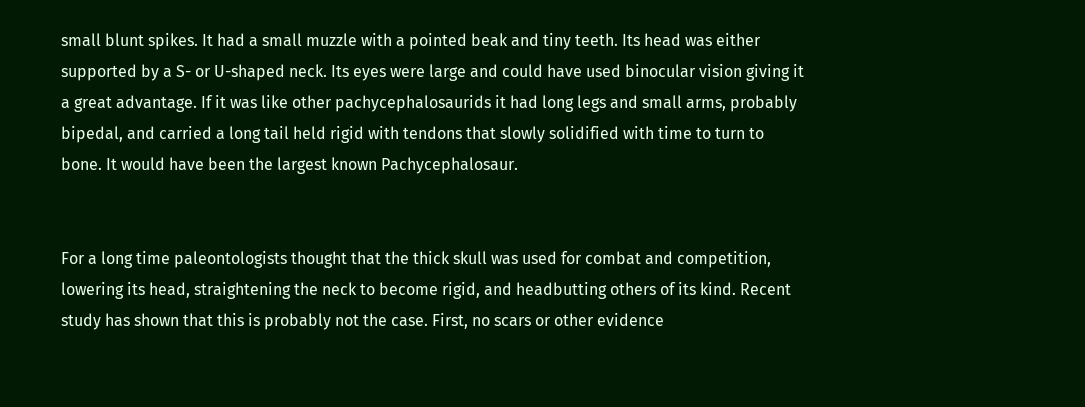small blunt spikes. It had a small muzzle with a pointed beak and tiny teeth. Its head was either supported by a S- or U-shaped neck. Its eyes were large and could have used binocular vision giving it a great advantage. If it was like other pachycephalosaurids it had long legs and small arms, probably bipedal, and carried a long tail held rigid with tendons that slowly solidified with time to turn to bone. It would have been the largest known Pachycephalosaur.


For a long time paleontologists thought that the thick skull was used for combat and competition, lowering its head, straightening the neck to become rigid, and headbutting others of its kind. Recent study has shown that this is probably not the case. First, no scars or other evidence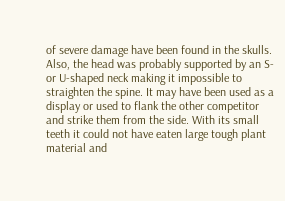of severe damage have been found in the skulls. Also, the head was probably supported by an S- or U-shaped neck making it impossible to straighten the spine. It may have been used as a display or used to flank the other competitor and strike them from the side. With its small teeth it could not have eaten large tough plant material and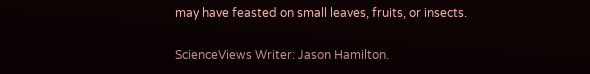may have feasted on small leaves, fruits, or insects.

ScienceViews Writer: Jason Hamilton.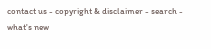contact us - copyright & disclaimer - search - what's new